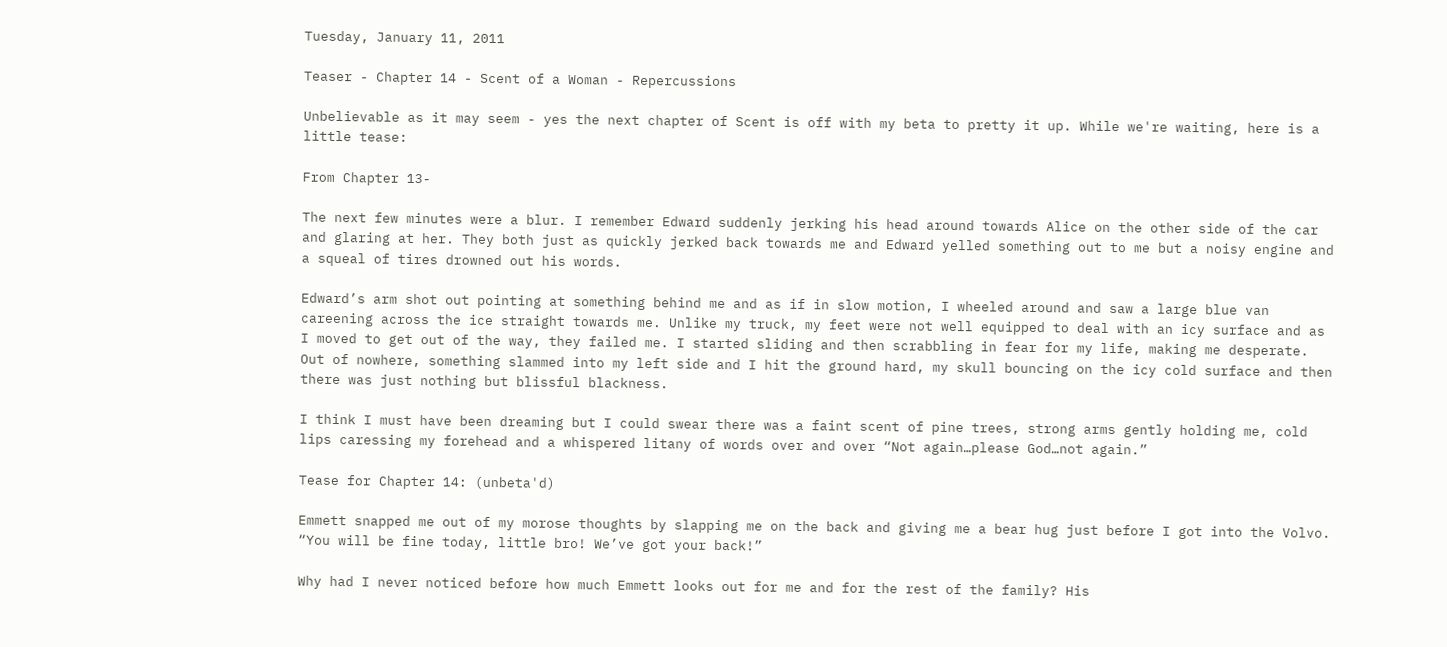Tuesday, January 11, 2011

Teaser - Chapter 14 - Scent of a Woman - Repercussions

Unbelievable as it may seem - yes the next chapter of Scent is off with my beta to pretty it up. While we're waiting, here is a little tease:

From Chapter 13-

The next few minutes were a blur. I remember Edward suddenly jerking his head around towards Alice on the other side of the car and glaring at her. They both just as quickly jerked back towards me and Edward yelled something out to me but a noisy engine and a squeal of tires drowned out his words.

Edward’s arm shot out pointing at something behind me and as if in slow motion, I wheeled around and saw a large blue van careening across the ice straight towards me. Unlike my truck, my feet were not well equipped to deal with an icy surface and as I moved to get out of the way, they failed me. I started sliding and then scrabbling in fear for my life, making me desperate. Out of nowhere, something slammed into my left side and I hit the ground hard, my skull bouncing on the icy cold surface and then there was just nothing but blissful blackness.

I think I must have been dreaming but I could swear there was a faint scent of pine trees, strong arms gently holding me, cold lips caressing my forehead and a whispered litany of words over and over “Not again…please God…not again.”

Tease for Chapter 14: (unbeta'd)

Emmett snapped me out of my morose thoughts by slapping me on the back and giving me a bear hug just before I got into the Volvo. “You will be fine today, little bro! We’ve got your back!”

Why had I never noticed before how much Emmett looks out for me and for the rest of the family? His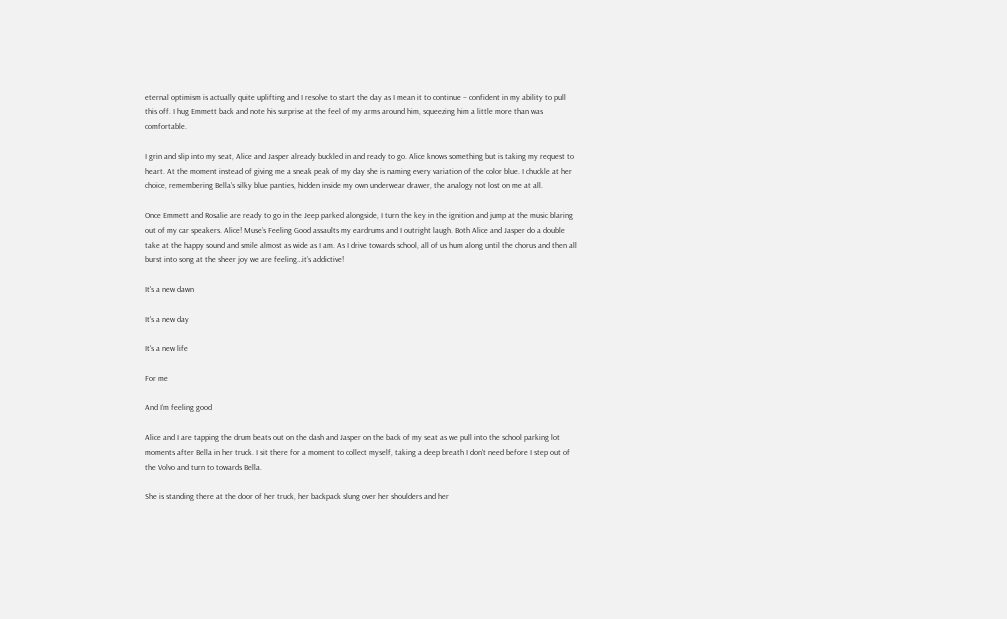eternal optimism is actually quite uplifting and I resolve to start the day as I mean it to continue – confident in my ability to pull this off. I hug Emmett back and note his surprise at the feel of my arms around him, squeezing him a little more than was comfortable.

I grin and slip into my seat, Alice and Jasper already buckled in and ready to go. Alice knows something but is taking my request to heart. At the moment instead of giving me a sneak peak of my day she is naming every variation of the color blue. I chuckle at her choice, remembering Bella’s silky blue panties, hidden inside my own underwear drawer, the analogy not lost on me at all.

Once Emmett and Rosalie are ready to go in the Jeep parked alongside, I turn the key in the ignition and jump at the music blaring out of my car speakers. Alice! Muse’s Feeling Good assaults my eardrums and I outright laugh. Both Alice and Jasper do a double take at the happy sound and smile almost as wide as I am. As I drive towards school, all of us hum along until the chorus and then all burst into song at the sheer joy we are feeling…it’s addictive!

It's a new dawn

It's a new day

It's a new life

For me

And I’m feeling good

Alice and I are tapping the drum beats out on the dash and Jasper on the back of my seat as we pull into the school parking lot moments after Bella in her truck. I sit there for a moment to collect myself, taking a deep breath I don’t need before I step out of the Volvo and turn to towards Bella.

She is standing there at the door of her truck, her backpack slung over her shoulders and her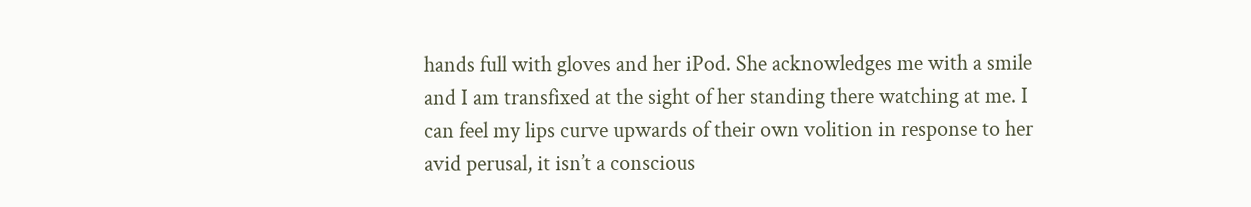hands full with gloves and her iPod. She acknowledges me with a smile and I am transfixed at the sight of her standing there watching at me. I can feel my lips curve upwards of their own volition in response to her avid perusal, it isn’t a conscious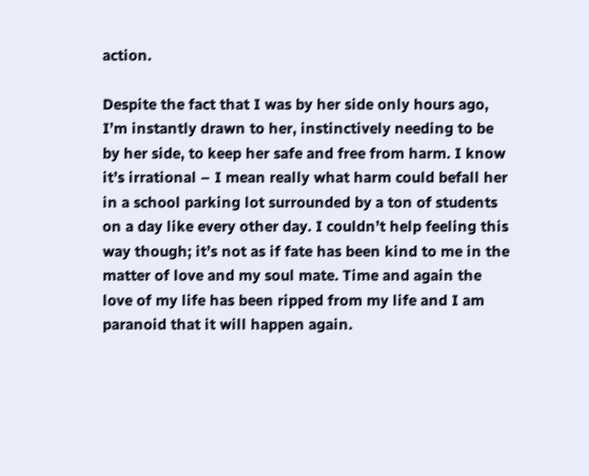action.

Despite the fact that I was by her side only hours ago, I’m instantly drawn to her, instinctively needing to be by her side, to keep her safe and free from harm. I know it’s irrational – I mean really what harm could befall her in a school parking lot surrounded by a ton of students on a day like every other day. I couldn’t help feeling this way though; it’s not as if fate has been kind to me in the matter of love and my soul mate. Time and again the love of my life has been ripped from my life and I am paranoid that it will happen again.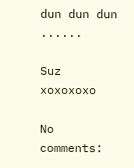dun dun dun ......

Suz xoxoxoxo

No comments: